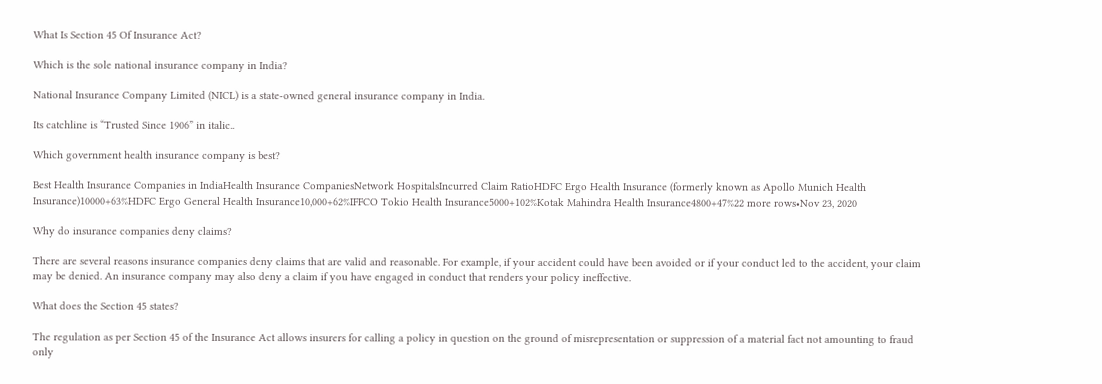What Is Section 45 Of Insurance Act?

Which is the sole national insurance company in India?

National Insurance Company Limited (NICL) is a state-owned general insurance company in India.

Its catchline is “Trusted Since 1906” in italic..

Which government health insurance company is best?

Best Health Insurance Companies in IndiaHealth Insurance CompaniesNetwork HospitalsIncurred Claim RatioHDFC Ergo Health Insurance (formerly known as Apollo Munich Health Insurance)10000+63%HDFC Ergo General Health Insurance10,000+62%IFFCO Tokio Health Insurance5000+102%Kotak Mahindra Health Insurance4800+47%22 more rows•Nov 23, 2020

Why do insurance companies deny claims?

There are several reasons insurance companies deny claims that are valid and reasonable. For example, if your accident could have been avoided or if your conduct led to the accident, your claim may be denied. An insurance company may also deny a claim if you have engaged in conduct that renders your policy ineffective.

What does the Section 45 states?

The regulation as per Section 45 of the Insurance Act allows insurers for calling a policy in question on the ground of misrepresentation or suppression of a material fact not amounting to fraud only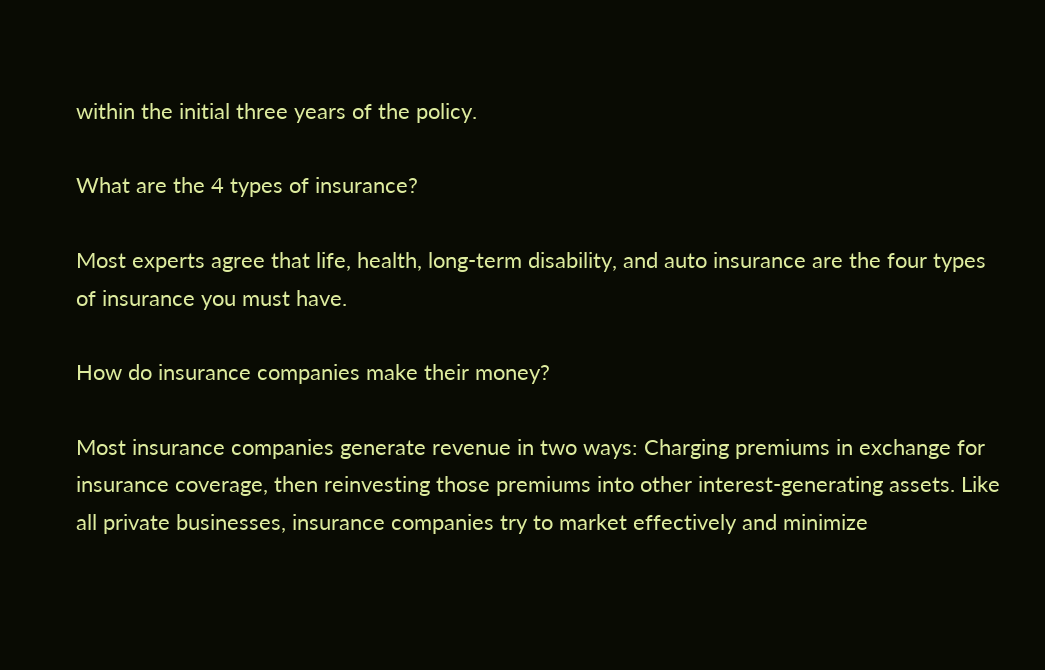within the initial three years of the policy.

What are the 4 types of insurance?

Most experts agree that life, health, long-term disability, and auto insurance are the four types of insurance you must have.

How do insurance companies make their money?

Most insurance companies generate revenue in two ways: Charging premiums in exchange for insurance coverage, then reinvesting those premiums into other interest-generating assets. Like all private businesses, insurance companies try to market effectively and minimize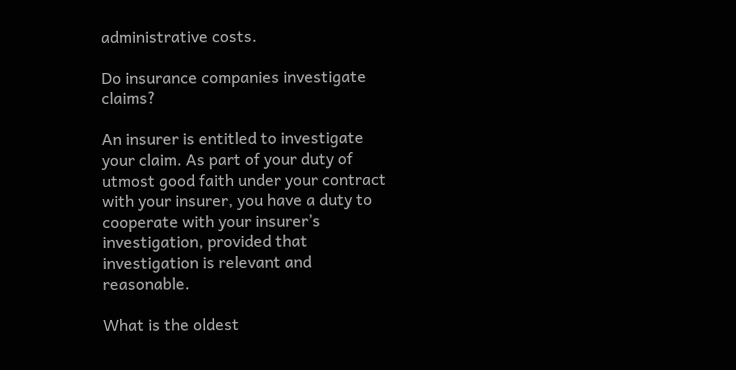administrative costs.

Do insurance companies investigate claims?

An insurer is entitled to investigate your claim. As part of your duty of utmost good faith under your contract with your insurer, you have a duty to cooperate with your insurer’s investigation, provided that investigation is relevant and reasonable.

What is the oldest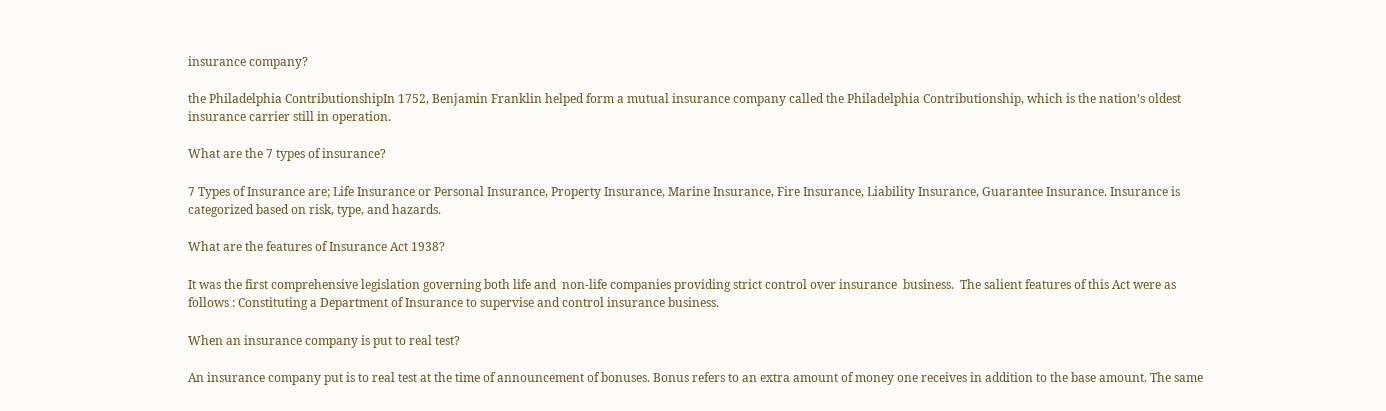insurance company?

the Philadelphia ContributionshipIn 1752, Benjamin Franklin helped form a mutual insurance company called the Philadelphia Contributionship, which is the nation’s oldest insurance carrier still in operation.

What are the 7 types of insurance?

7 Types of Insurance are; Life Insurance or Personal Insurance, Property Insurance, Marine Insurance, Fire Insurance, Liability Insurance, Guarantee Insurance. Insurance is categorized based on risk, type, and hazards.

What are the features of Insurance Act 1938?

It was the first comprehensive legislation governing both life and  non-life companies providing strict control over insurance  business.  The salient features of this Act were as follows : Constituting a Department of Insurance to supervise and control insurance business.

When an insurance company is put to real test?

An insurance company put is to real test at the time of announcement of bonuses. Bonus refers to an extra amount of money one receives in addition to the base amount. The same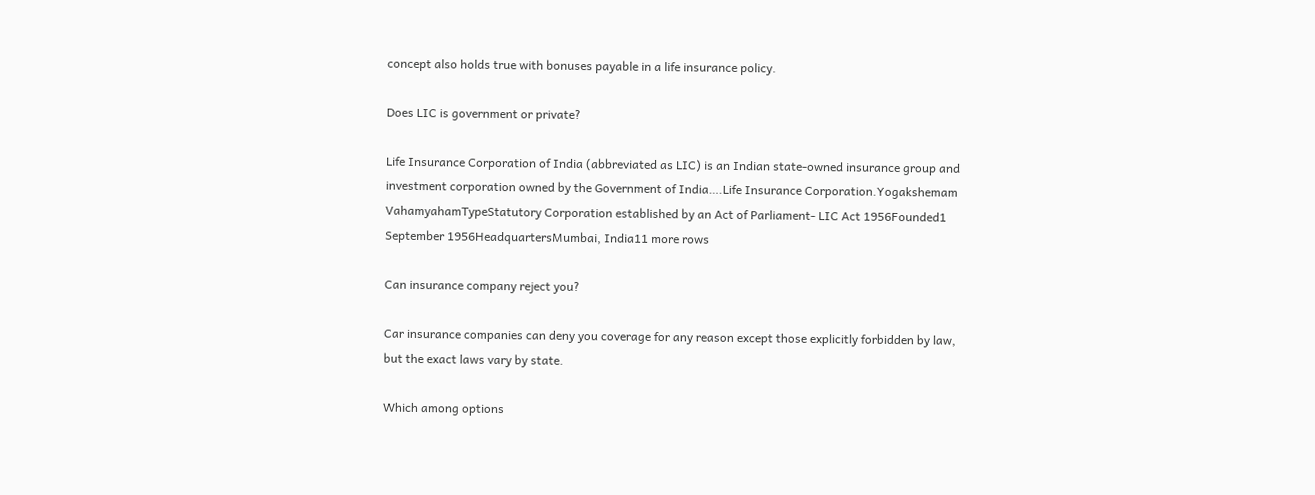concept also holds true with bonuses payable in a life insurance policy.

Does LIC is government or private?

Life Insurance Corporation of India (abbreviated as LIC) is an Indian state-owned insurance group and investment corporation owned by the Government of India….Life Insurance Corporation.Yogakshemam VahamyahamTypeStatutory Corporation established by an Act of Parliament- LIC Act 1956Founded1 September 1956HeadquartersMumbai, India11 more rows

Can insurance company reject you?

Car insurance companies can deny you coverage for any reason except those explicitly forbidden by law, but the exact laws vary by state.

Which among options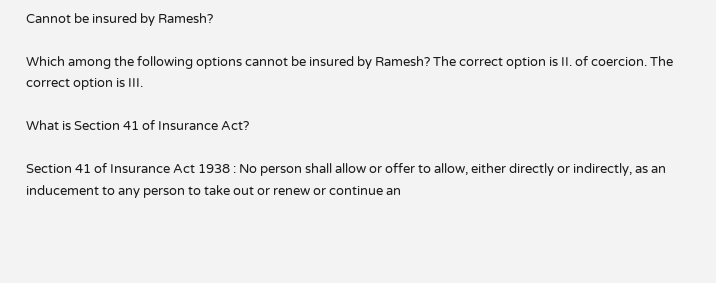Cannot be insured by Ramesh?

Which among the following options cannot be insured by Ramesh? The correct option is II. of coercion. The correct option is III.

What is Section 41 of Insurance Act?

Section 41 of Insurance Act 1938 : No person shall allow or offer to allow, either directly or indirectly, as an inducement to any person to take out or renew or continue an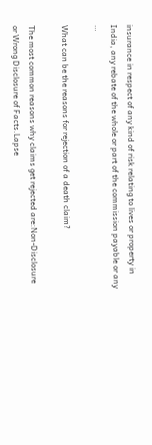insurance in respect of any kind of risk relating to lives or property in India, any rebate of the whole or part of the commission payable or any …

What can be the reasons for rejection of a death claim?

The most common reasons why claims get rejected are:Non-Disclosure or Wrong Disclosure of Facts.Lapse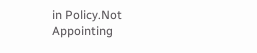in Policy.Not Appointing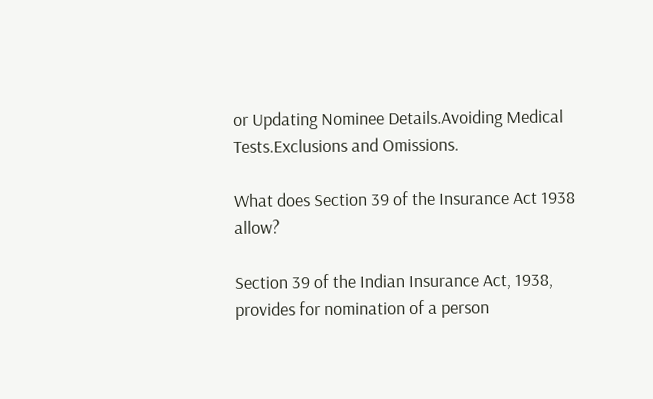or Updating Nominee Details.Avoiding Medical Tests.Exclusions and Omissions.

What does Section 39 of the Insurance Act 1938 allow?

Section 39 of the Indian Insurance Act, 1938, provides for nomination of a person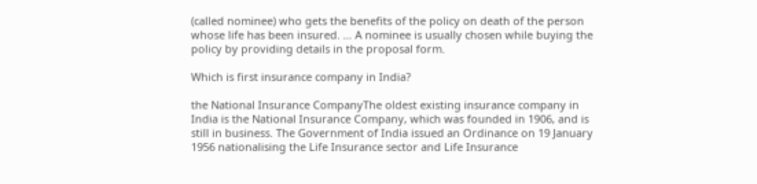(called nominee) who gets the benefits of the policy on death of the person whose life has been insured. … A nominee is usually chosen while buying the policy by providing details in the proposal form.

Which is first insurance company in India?

the National Insurance CompanyThe oldest existing insurance company in India is the National Insurance Company, which was founded in 1906, and is still in business. The Government of India issued an Ordinance on 19 January 1956 nationalising the Life Insurance sector and Life Insurance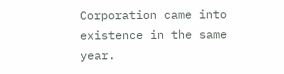Corporation came into existence in the same year.